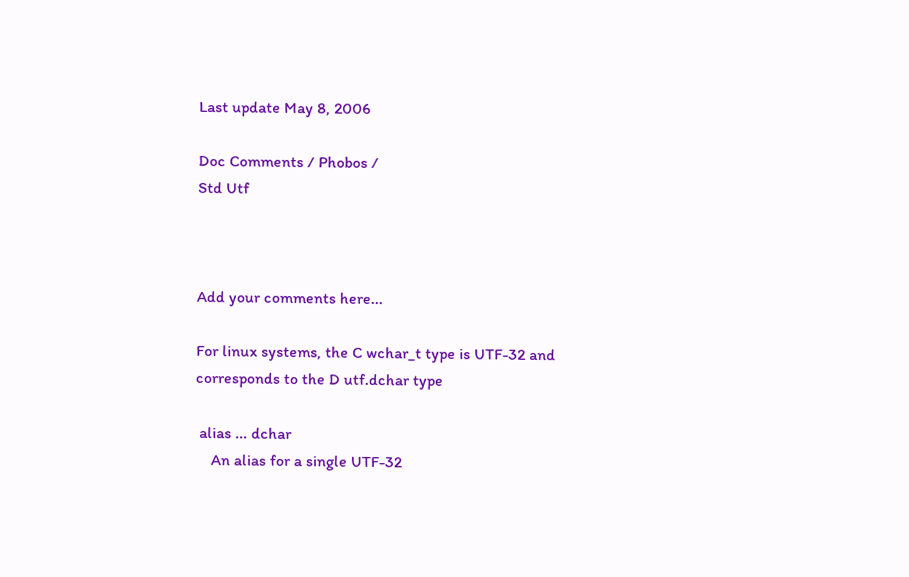Last update May 8, 2006

Doc Comments / Phobos /
Std Utf



Add your comments here...

For linux systems, the C wchar_t type is UTF-32 and corresponds to the D utf.dchar type

 alias ... dchar
    An alias for a single UTF-32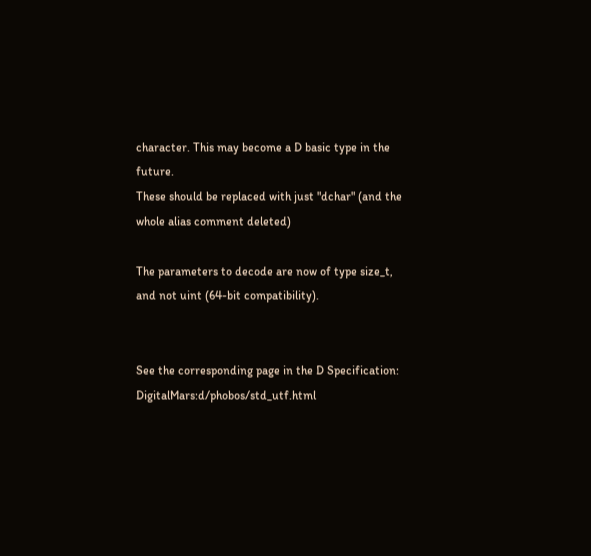character. This may become a D basic type in the future.
These should be replaced with just "dchar" (and the whole alias comment deleted)

The parameters to decode are now of type size_t, and not uint (64-bit compatibility).


See the corresponding page in the D Specification: DigitalMars:d/phobos/std_utf.html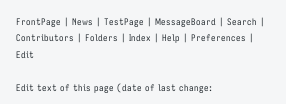FrontPage | News | TestPage | MessageBoard | Search | Contributors | Folders | Index | Help | Preferences | Edit

Edit text of this page (date of last change: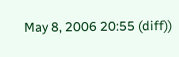May 8, 2006 20:55 (diff))